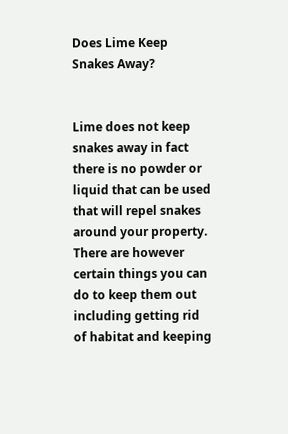Does Lime Keep Snakes Away?


Lime does not keep snakes away in fact there is no powder or liquid that can be used that will repel snakes around your property. There are however certain things you can do to keep them out including getting rid of habitat and keeping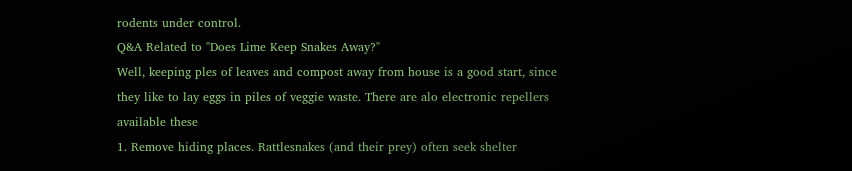rodents under control.
Q&A Related to "Does Lime Keep Snakes Away?"
Well, keeping ples of leaves and compost away from house is a good start, since they like to lay eggs in piles of veggie waste. There are alo electronic repellers available these
1. Remove hiding places. Rattlesnakes (and their prey) often seek shelter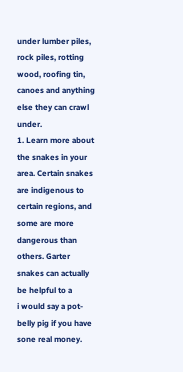under lumber piles, rock piles, rotting wood, roofing tin, canoes and anything else they can crawl under.
1. Learn more about the snakes in your area. Certain snakes are indigenous to certain regions, and some are more dangerous than others. Garter snakes can actually be helpful to a
i would say a pot-belly pig if you have sone real money.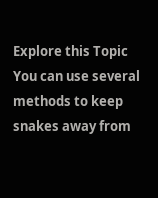Explore this Topic
You can use several methods to keep snakes away from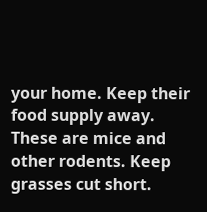your home. Keep their food supply away. These are mice and other rodents. Keep grasses cut short.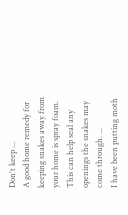Don't keep ...
A good home remedy for keeping snakes away from your home is spray foam. This can help seal any openings the snakes may come through. ...
I have been putting moth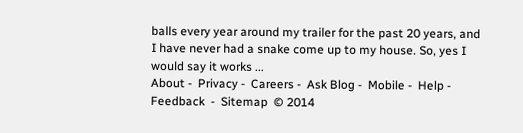balls every year around my trailer for the past 20 years, and I have never had a snake come up to my house. So, yes I would say it works ...
About -  Privacy -  Careers -  Ask Blog -  Mobile -  Help -  Feedback  -  Sitemap  © 2014